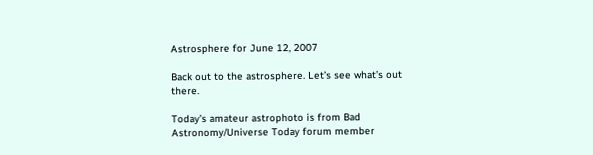Astrosphere for June 12, 2007

Back out to the astrosphere. Let’s see what’s out there.

Today’s amateur astrophoto is from Bad Astronomy/Universe Today forum member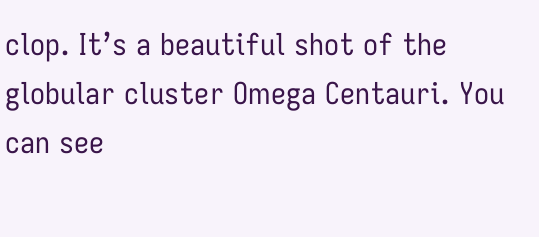clop. It’s a beautiful shot of the globular cluster Omega Centauri. You can see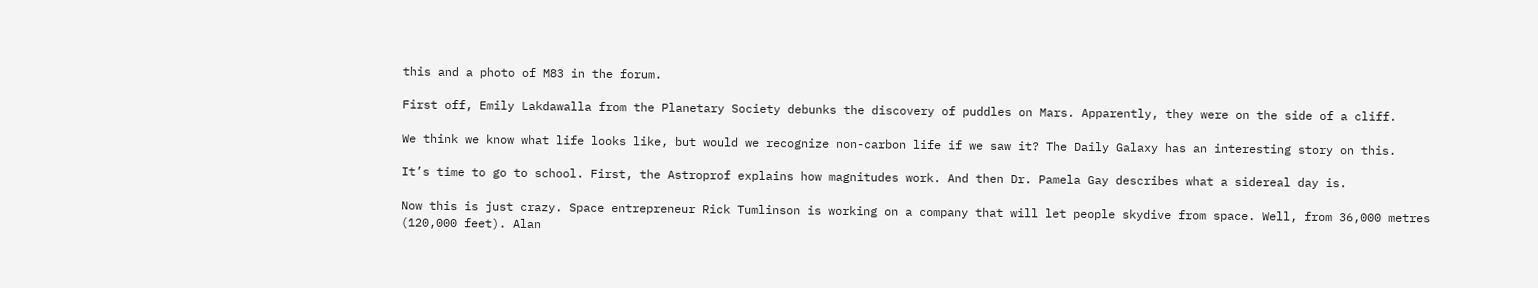this and a photo of M83 in the forum.

First off, Emily Lakdawalla from the Planetary Society debunks the discovery of puddles on Mars. Apparently, they were on the side of a cliff.

We think we know what life looks like, but would we recognize non-carbon life if we saw it? The Daily Galaxy has an interesting story on this.

It’s time to go to school. First, the Astroprof explains how magnitudes work. And then Dr. Pamela Gay describes what a sidereal day is.

Now this is just crazy. Space entrepreneur Rick Tumlinson is working on a company that will let people skydive from space. Well, from 36,000 metres (120,000 feet). Alan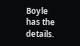Boyle has the details.